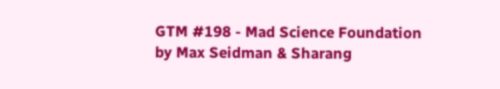GTM #198 - Mad Science Foundation
by Max Seidman & Sharang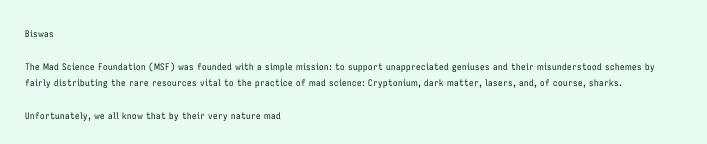Biswas

The Mad Science Foundation (MSF) was founded with a simple mission: to support unappreciated geniuses and their misunderstood schemes by fairly distributing the rare resources vital to the practice of mad science: Cryptonium, dark matter, lasers, and, of course, sharks.

Unfortunately, we all know that by their very nature mad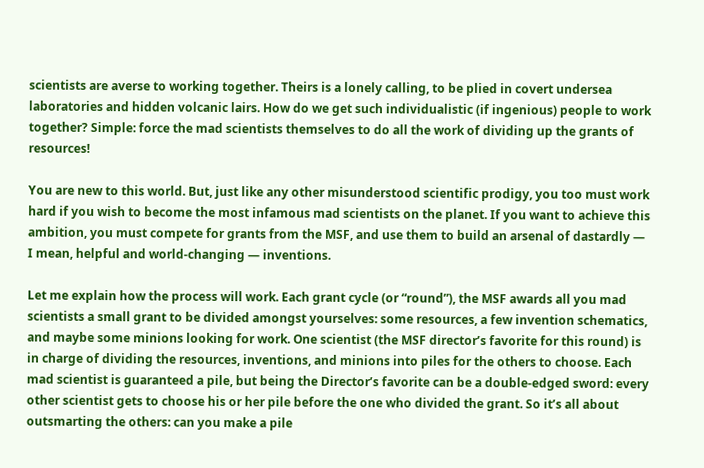scientists are averse to working together. Theirs is a lonely calling, to be plied in covert undersea laboratories and hidden volcanic lairs. How do we get such individualistic (if ingenious) people to work together? Simple: force the mad scientists themselves to do all the work of dividing up the grants of resources!

You are new to this world. But, just like any other misunderstood scientific prodigy, you too must work hard if you wish to become the most infamous mad scientists on the planet. If you want to achieve this ambition, you must compete for grants from the MSF, and use them to build an arsenal of dastardly — I mean, helpful and world-changing — inventions.

Let me explain how the process will work. Each grant cycle (or “round”), the MSF awards all you mad scientists a small grant to be divided amongst yourselves: some resources, a few invention schematics, and maybe some minions looking for work. One scientist (the MSF director’s favorite for this round) is in charge of dividing the resources, inventions, and minions into piles for the others to choose. Each mad scientist is guaranteed a pile, but being the Director’s favorite can be a double-edged sword: every other scientist gets to choose his or her pile before the one who divided the grant. So it’s all about outsmarting the others: can you make a pile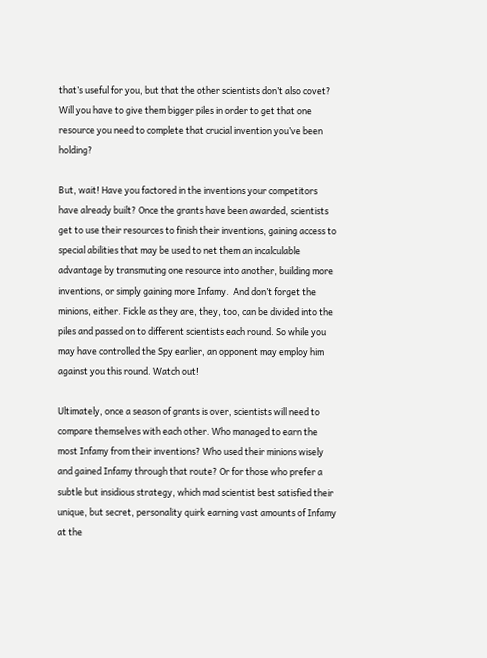that’s useful for you, but that the other scientists don’t also covet? Will you have to give them bigger piles in order to get that one resource you need to complete that crucial invention you’ve been holding?

But, wait! Have you factored in the inventions your competitors have already built? Once the grants have been awarded, scientists get to use their resources to finish their inventions, gaining access to special abilities that may be used to net them an incalculable advantage by transmuting one resource into another, building more inventions, or simply gaining more Infamy.  And don’t forget the minions, either. Fickle as they are, they, too, can be divided into the piles and passed on to different scientists each round. So while you may have controlled the Spy earlier, an opponent may employ him against you this round. Watch out!

Ultimately, once a season of grants is over, scientists will need to compare themselves with each other. Who managed to earn the most Infamy from their inventions? Who used their minions wisely and gained Infamy through that route? Or for those who prefer a subtle but insidious strategy, which mad scientist best satisfied their unique, but secret, personality quirk earning vast amounts of Infamy at the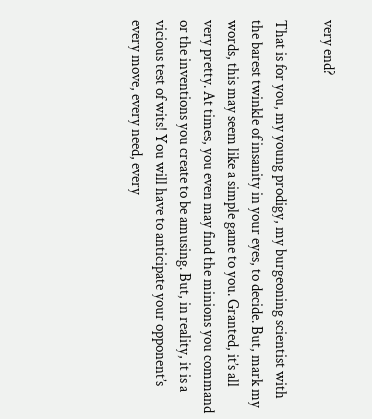very end?

That is for you, my young prodigy, my burgeoning scientist with the barest twinkle of insanity in your eyes, to decide. But, mark my words, this may seem like a simple game to you. Granted, it’s all very pretty. At times, you even may find the minions you command or the inventions you create to be amusing. But, in reality, it is a vicious test of wits! You will have to anticipate your opponent’s every move, every need, every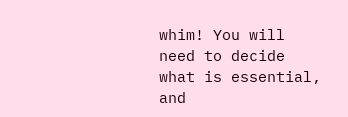whim! You will need to decide what is essential, and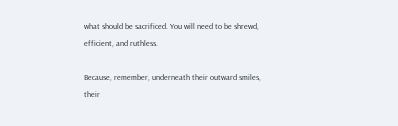what should be sacrificed. You will need to be shrewd, efficient, and ruthless.

Because, remember, underneath their outward smiles, their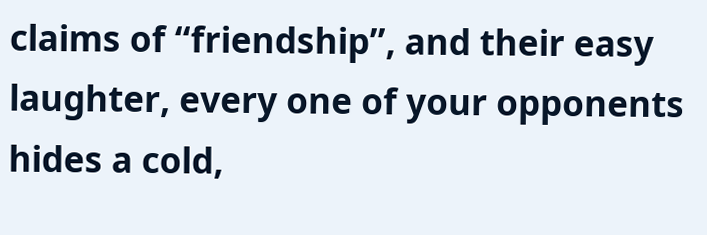claims of “friendship”, and their easy laughter, every one of your opponents hides a cold,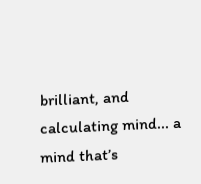brilliant, and calculating mind... a mind that’s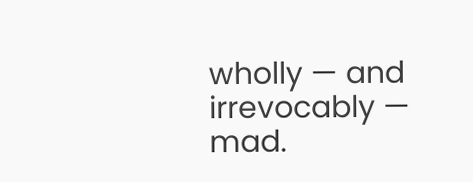wholly — and irrevocably — mad.